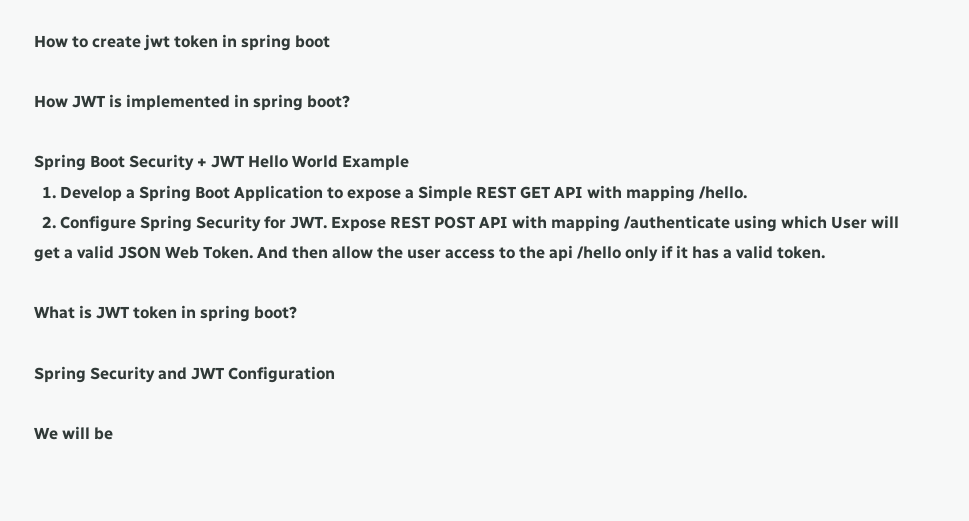How to create jwt token in spring boot

How JWT is implemented in spring boot?

Spring Boot Security + JWT Hello World Example
  1. Develop a Spring Boot Application to expose a Simple REST GET API with mapping /hello.
  2. Configure Spring Security for JWT. Expose REST POST API with mapping /authenticate using which User will get a valid JSON Web Token. And then allow the user access to the api /hello only if it has a valid token.

What is JWT token in spring boot?

Spring Security and JWT Configuration

We will be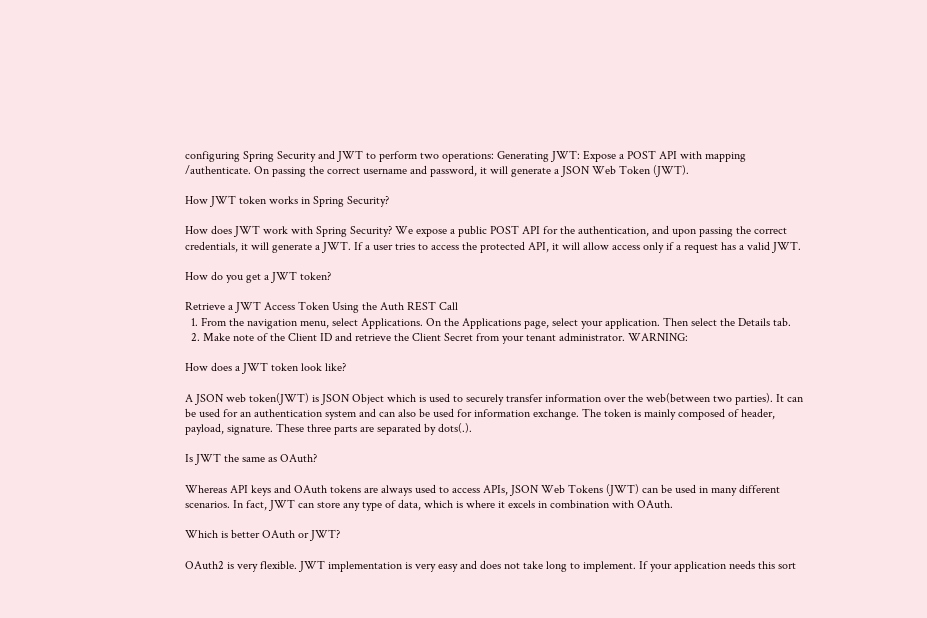configuring Spring Security and JWT to perform two operations: Generating JWT: Expose a POST API with mapping /authenticate. On passing the correct username and password, it will generate a JSON Web Token (JWT).

How JWT token works in Spring Security?

How does JWT work with Spring Security? We expose a public POST API for the authentication, and upon passing the correct credentials, it will generate a JWT. If a user tries to access the protected API, it will allow access only if a request has a valid JWT.

How do you get a JWT token?

Retrieve a JWT Access Token Using the Auth REST Call
  1. From the navigation menu, select Applications. On the Applications page, select your application. Then select the Details tab.
  2. Make note of the Client ID and retrieve the Client Secret from your tenant administrator. WARNING:

How does a JWT token look like?

A JSON web token(JWT) is JSON Object which is used to securely transfer information over the web(between two parties). It can be used for an authentication system and can also be used for information exchange. The token is mainly composed of header, payload, signature. These three parts are separated by dots(.).

Is JWT the same as OAuth?

Whereas API keys and OAuth tokens are always used to access APIs, JSON Web Tokens (JWT) can be used in many different scenarios. In fact, JWT can store any type of data, which is where it excels in combination with OAuth.

Which is better OAuth or JWT?

OAuth2 is very flexible. JWT implementation is very easy and does not take long to implement. If your application needs this sort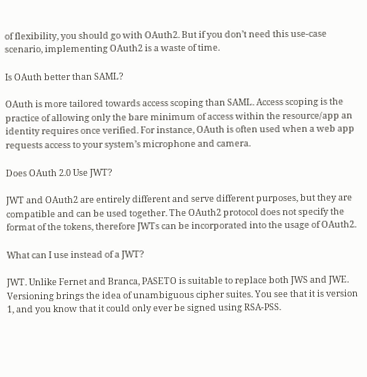of flexibility, you should go with OAuth2. But if you don’t need this use-case scenario, implementing OAuth2 is a waste of time.

Is OAuth better than SAML?

OAuth is more tailored towards access scoping than SAML. Access scoping is the practice of allowing only the bare minimum of access within the resource/app an identity requires once verified. For instance, OAuth is often used when a web app requests access to your system’s microphone and camera.

Does OAuth 2.0 Use JWT?

JWT and OAuth2 are entirely different and serve different purposes, but they are compatible and can be used together. The OAuth2 protocol does not specify the format of the tokens, therefore JWTs can be incorporated into the usage of OAuth2.

What can I use instead of a JWT?

JWT. Unlike Fernet and Branca, PASETO is suitable to replace both JWS and JWE. Versioning brings the idea of unambiguous cipher suites. You see that it is version 1, and you know that it could only ever be signed using RSA-PSS.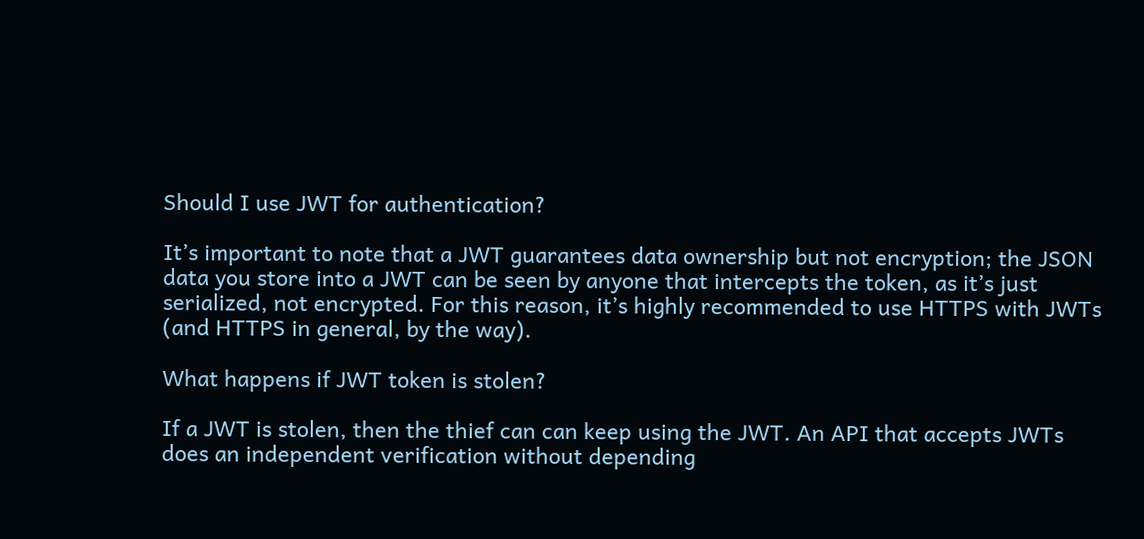Should I use JWT for authentication?

It’s important to note that a JWT guarantees data ownership but not encryption; the JSON data you store into a JWT can be seen by anyone that intercepts the token, as it’s just serialized, not encrypted. For this reason, it’s highly recommended to use HTTPS with JWTs (and HTTPS in general, by the way).

What happens if JWT token is stolen?

If a JWT is stolen, then the thief can can keep using the JWT. An API that accepts JWTs does an independent verification without depending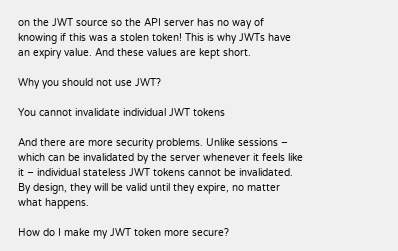on the JWT source so the API server has no way of knowing if this was a stolen token! This is why JWTs have an expiry value. And these values are kept short.

Why you should not use JWT?

You cannot invalidate individual JWT tokens

And there are more security problems. Unlike sessions – which can be invalidated by the server whenever it feels like it – individual stateless JWT tokens cannot be invalidated. By design, they will be valid until they expire, no matter what happens.

How do I make my JWT token more secure?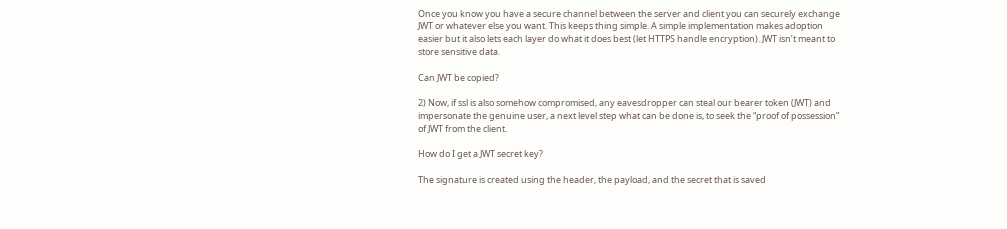Once you know you have a secure channel between the server and client you can securely exchange JWT or whatever else you want. This keeps thing simple. A simple implementation makes adoption easier but it also lets each layer do what it does best (let HTTPS handle encryption). JWT isn’t meant to store sensitive data.

Can JWT be copied?

2) Now, if ssl is also somehow compromised, any eavesdropper can steal our bearer token (JWT) and impersonate the genuine user, a next level step what can be done is, to seek the “proof of possession” of JWT from the client.

How do I get a JWT secret key?

The signature is created using the header, the payload, and the secret that is saved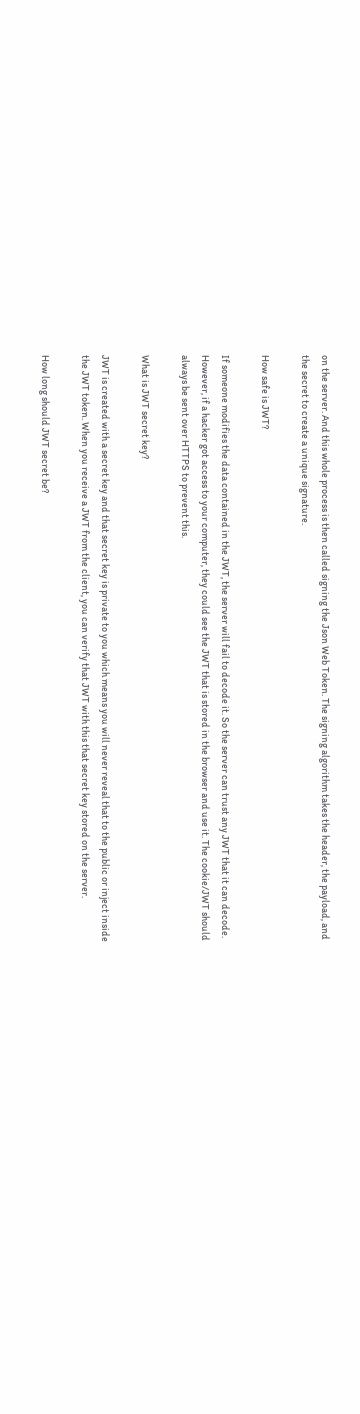on the server. And this whole process is then called signing the Json Web Token. The signing algorithm takes the header, the payload, and the secret to create a unique signature.

How safe is JWT?

If someone modifies the data contained in the JWT, the server will fail to decode it. So the server can trust any JWT that it can decode. However, if a hacker got access to your computer, they could see the JWT that is stored in the browser and use it. The cookie/JWT should always be sent over HTTPS to prevent this.

What is JWT secret key?

JWT is created with a secret key and that secret key is private to you which means you will never reveal that to the public or inject inside the JWT token. When you receive a JWT from the client, you can verify that JWT with this that secret key stored on the server.

How long should JWT secret be?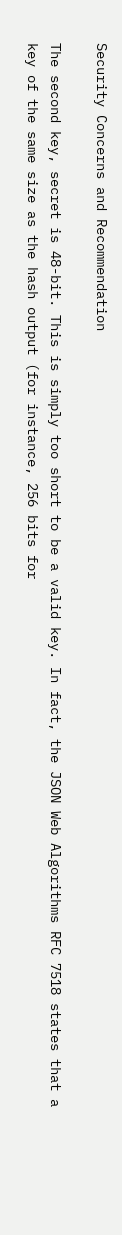Security Concerns and Recommendation

The second key, secret is 48-bit. This is simply too short to be a valid key. In fact, the JSON Web Algorithms RFC 7518 states that a key of the same size as the hash output (for instance, 256 bits for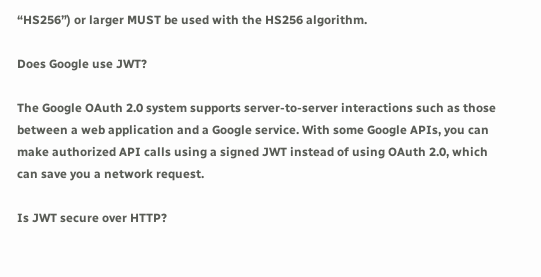“HS256”) or larger MUST be used with the HS256 algorithm.

Does Google use JWT?

The Google OAuth 2.0 system supports server-to-server interactions such as those between a web application and a Google service. With some Google APIs, you can make authorized API calls using a signed JWT instead of using OAuth 2.0, which can save you a network request.

Is JWT secure over HTTP?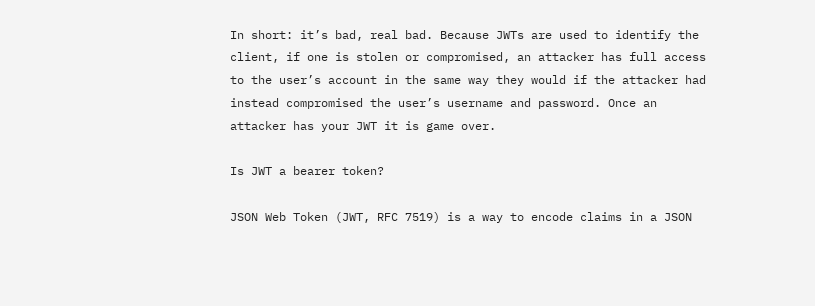In short: it’s bad, real bad. Because JWTs are used to identify the client, if one is stolen or compromised, an attacker has full access to the user’s account in the same way they would if the attacker had instead compromised the user’s username and password. Once an attacker has your JWT it is game over.

Is JWT a bearer token?

JSON Web Token (JWT, RFC 7519) is a way to encode claims in a JSON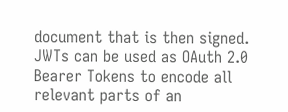document that is then signed. JWTs can be used as OAuth 2.0 Bearer Tokens to encode all relevant parts of an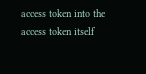access token into the access token itself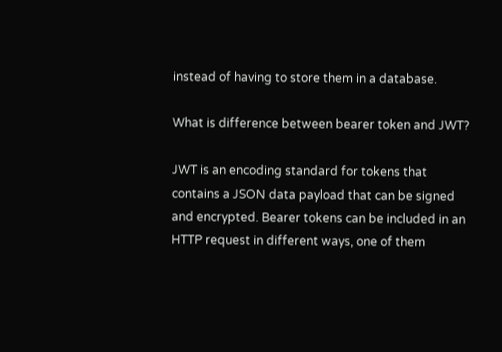instead of having to store them in a database.

What is difference between bearer token and JWT?

JWT is an encoding standard for tokens that contains a JSON data payload that can be signed and encrypted. Bearer tokens can be included in an HTTP request in different ways, one of them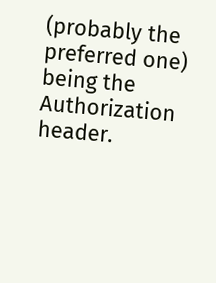(probably the preferred one) being the Authorization header.